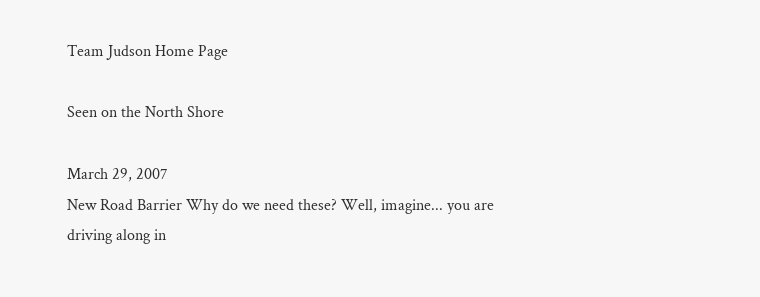Team Judson Home Page

Seen on the North Shore

March 29, 2007
New Road Barrier Why do we need these? Well, imagine... you are driving along in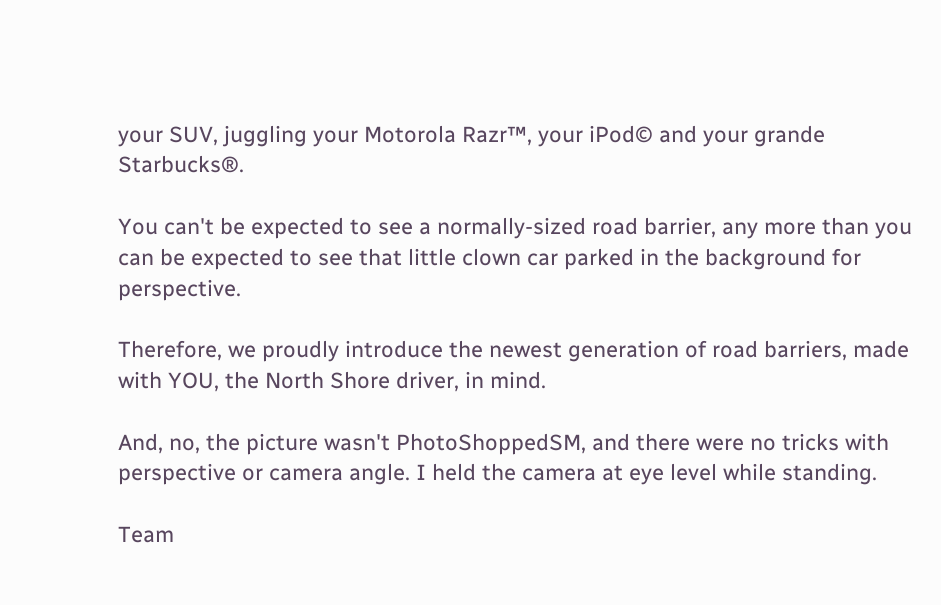your SUV, juggling your Motorola Razr™, your iPod© and your grande Starbucks®.

You can't be expected to see a normally-sized road barrier, any more than you can be expected to see that little clown car parked in the background for perspective.

Therefore, we proudly introduce the newest generation of road barriers, made with YOU, the North Shore driver, in mind.

And, no, the picture wasn't PhotoShoppedSM, and there were no tricks with perspective or camera angle. I held the camera at eye level while standing.

Team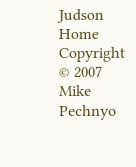Judson Home
Copyright © 2007 Mike Pechnyo